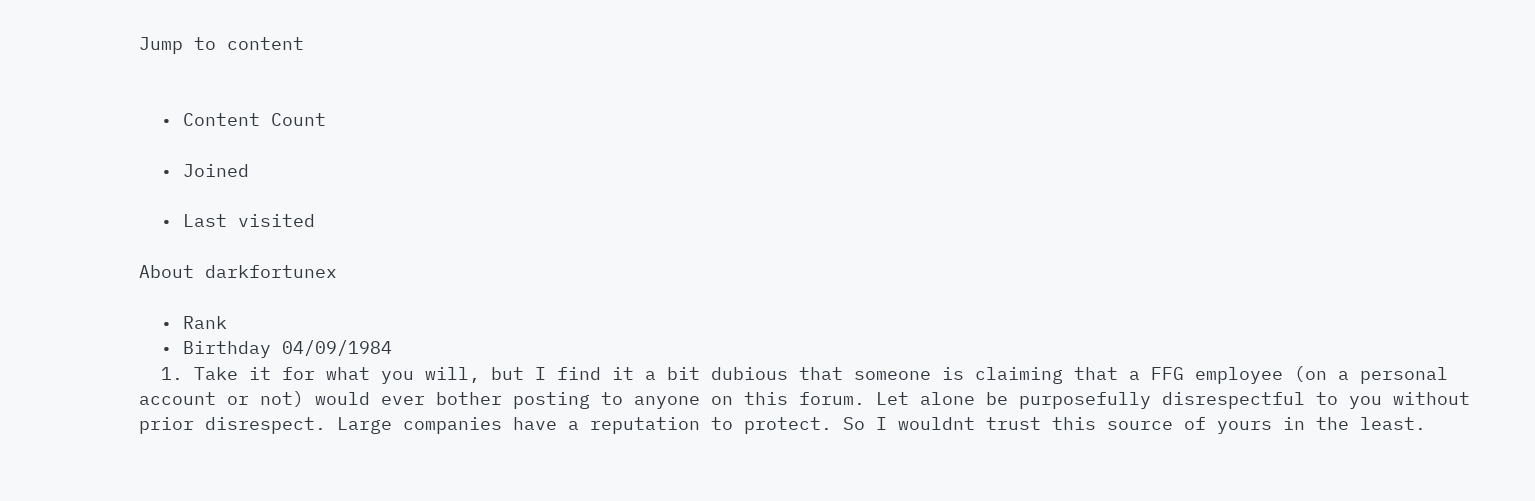Jump to content


  • Content Count

  • Joined

  • Last visited

About darkfortunex

  • Rank
  • Birthday 04/09/1984
  1. Take it for what you will, but I find it a bit dubious that someone is claiming that a FFG employee (on a personal account or not) would ever bother posting to anyone on this forum. Let alone be purposefully disrespectful to you without prior disrespect. Large companies have a reputation to protect. So I wouldnt trust this source of yours in the least.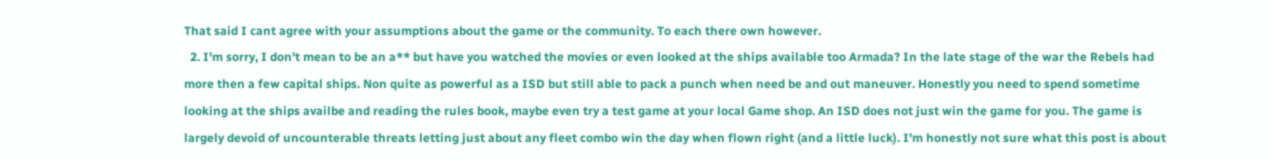That said I cant agree with your assumptions about the game or the community. To each there own however.
  2. I'm sorry, I don't mean to be an a** but have you watched the movies or even looked at the ships available too Armada? In the late stage of the war the Rebels had more then a few capital ships. Non quite as powerful as a ISD but still able to pack a punch when need be and out maneuver. Honestly you need to spend sometime looking at the ships availbe and reading the rules book, maybe even try a test game at your local Game shop. An ISD does not just win the game for you. The game is largely devoid of uncounterable threats letting just about any fleet combo win the day when flown right (and a little luck). I'm honestly not sure what this post is about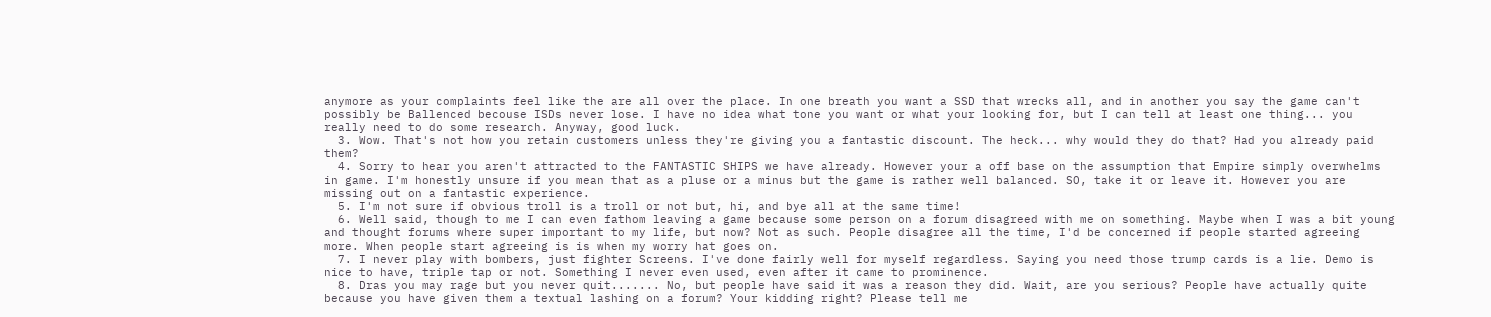anymore as your complaints feel like the are all over the place. In one breath you want a SSD that wrecks all, and in another you say the game can't possibly be Ballenced becouse ISDs never lose. I have no idea what tone you want or what your looking for, but I can tell at least one thing... you really need to do some research. Anyway, good luck.
  3. Wow. That's not how you retain customers unless they're giving you a fantastic discount. The heck... why would they do that? Had you already paid them?
  4. Sorry to hear you aren't attracted to the FANTASTIC SHIPS we have already. However your a off base on the assumption that Empire simply overwhelms in game. I'm honestly unsure if you mean that as a pluse or a minus but the game is rather well balanced. SO, take it or leave it. However you are missing out on a fantastic experience.
  5. I'm not sure if obvious troll is a troll or not but, hi, and bye all at the same time!
  6. Well said, though to me I can even fathom leaving a game because some person on a forum disagreed with me on something. Maybe when I was a bit young and thought forums where super important to my life, but now? Not as such. People disagree all the time, I'd be concerned if people started agreeing more. When people start agreeing is is when my worry hat goes on.
  7. I never play with bombers, just fighter Screens. I've done fairly well for myself regardless. Saying you need those trump cards is a lie. Demo is nice to have, triple tap or not. Something I never even used, even after it came to prominence.
  8. Dras you may rage but you never quit....... No, but people have said it was a reason they did. Wait, are you serious? People have actually quite because you have given them a textual lashing on a forum? Your kidding right? Please tell me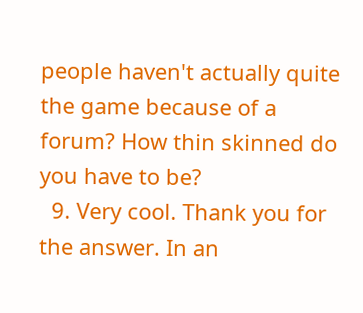people haven't actually quite the game because of a forum? How thin skinned do you have to be?
  9. Very cool. Thank you for the answer. In an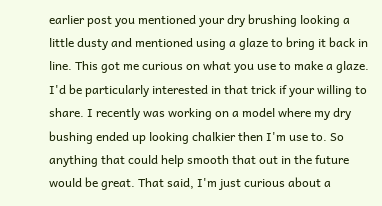earlier post you mentioned your dry brushing looking a little dusty and mentioned using a glaze to bring it back in line. This got me curious on what you use to make a glaze. I'd be particularly interested in that trick if your willing to share. I recently was working on a model where my dry bushing ended up looking chalkier then I'm use to. So anything that could help smooth that out in the future would be great. That said, I'm just curious about a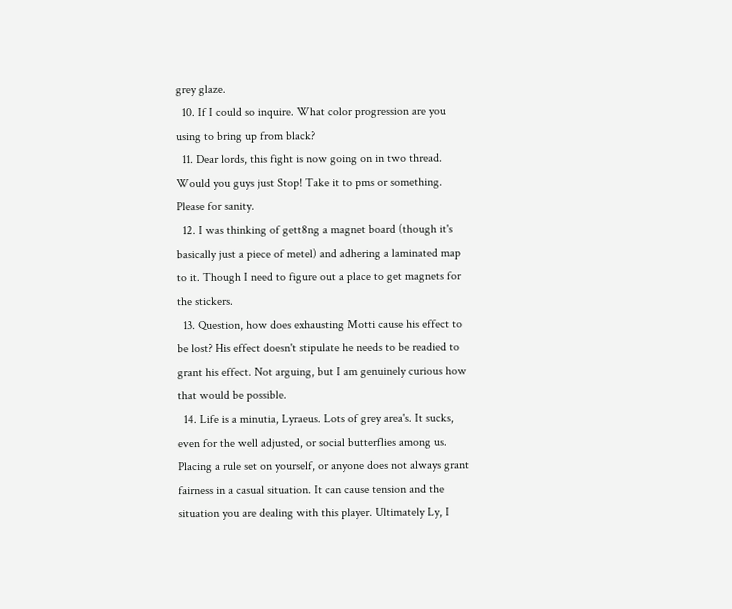grey glaze.
  10. If I could so inquire. What color progression are you using to bring up from black?
  11. Dear lords, this fight is now going on in two thread. Would you guys just Stop! Take it to pms or something. Please for sanity.
  12. I was thinking of gett8ng a magnet board (though it's basically just a piece of metel) and adhering a laminated map to it. Though I need to figure out a place to get magnets for the stickers.
  13. Question, how does exhausting Motti cause his effect to be lost? His effect doesn't stipulate he needs to be readied to grant his effect. Not arguing, but I am genuinely curious how that would be possible.
  14. Life is a minutia, Lyraeus. Lots of grey area's. It sucks, even for the well adjusted, or social butterflies among us. Placing a rule set on yourself, or anyone does not always grant fairness in a casual situation. It can cause tension and the situation you are dealing with this player. Ultimately Ly, I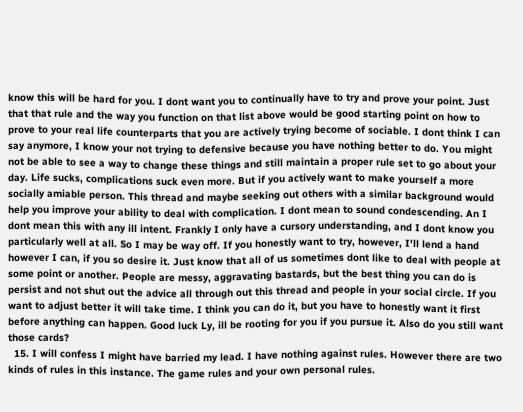know this will be hard for you. I dont want you to continually have to try and prove your point. Just that that rule and the way you function on that list above would be good starting point on how to prove to your real life counterparts that you are actively trying become of sociable. I dont think I can say anymore, I know your not trying to defensive because you have nothing better to do. You might not be able to see a way to change these things and still maintain a proper rule set to go about your day. Life sucks, complications suck even more. But if you actively want to make yourself a more socially amiable person. This thread and maybe seeking out others with a similar background would help you improve your ability to deal with complication. I dont mean to sound condescending. An I dont mean this with any ill intent. Frankly I only have a cursory understanding, and I dont know you particularly well at all. So I may be way off. If you honestly want to try, however, I'll lend a hand however I can, if you so desire it. Just know that all of us sometimes dont like to deal with people at some point or another. People are messy, aggravating bastards, but the best thing you can do is persist and not shut out the advice all through out this thread and people in your social circle. If you want to adjust better it will take time. I think you can do it, but you have to honestly want it first before anything can happen. Good luck Ly, ill be rooting for you if you pursue it. Also do you still want those cards?
  15. I will confess I might have barried my lead. I have nothing against rules. However there are two kinds of rules in this instance. The game rules and your own personal rules.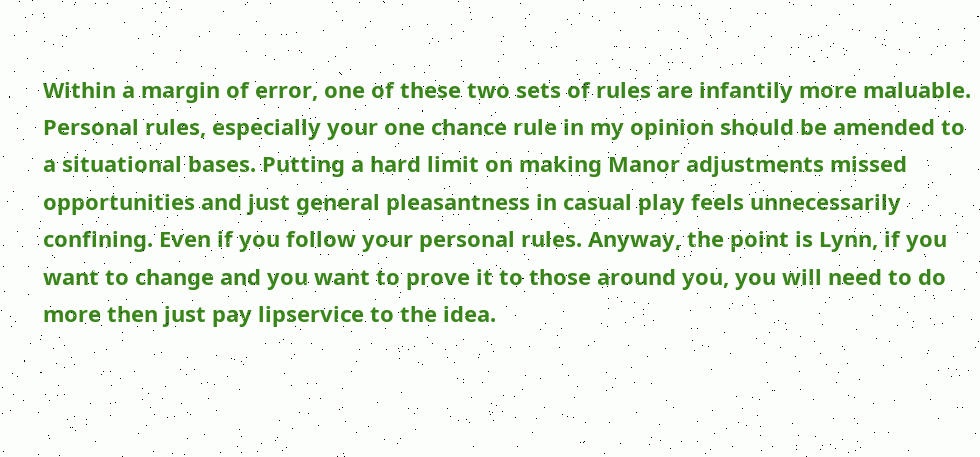Within a margin of error, one of these two sets of rules are infantily more maluable. Personal rules, especially your one chance rule in my opinion should be amended to a situational bases. Putting a hard limit on making Manor adjustments missed opportunities and just general pleasantness in casual play feels unnecessarily confining. Even if you follow your personal rules. Anyway, the point is Lynn, if you want to change and you want to prove it to those around you, you will need to do more then just pay lipservice to the idea.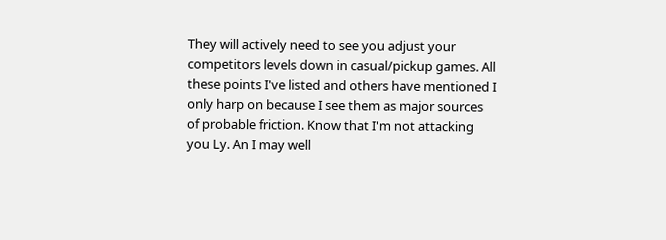They will actively need to see you adjust your competitors levels down in casual/pickup games. All these points I've listed and others have mentioned I only harp on because I see them as major sources of probable friction. Know that I'm not attacking you Ly. An I may well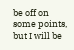be off on some points, but I will be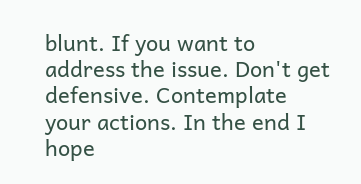blunt. If you want to address the issue. Don't get defensive. Contemplate your actions. In the end I hope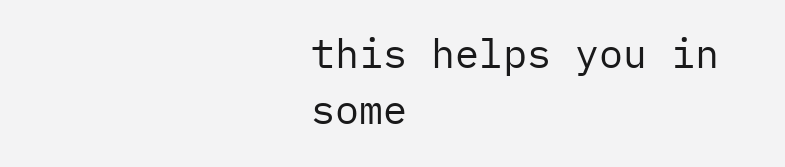this helps you in some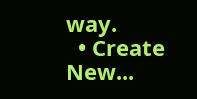way.
  • Create New...